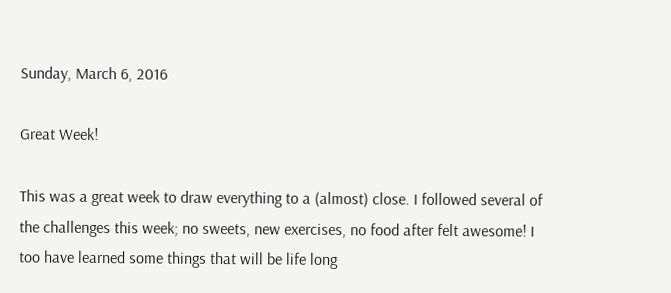Sunday, March 6, 2016

Great Week!

This was a great week to draw everything to a (almost) close. I followed several of the challenges this week; no sweets, new exercises, no food after felt awesome! I too have learned some things that will be life long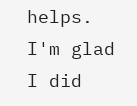helps. I'm glad I did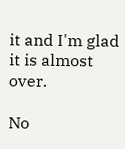it and I'm glad it is almost over.

No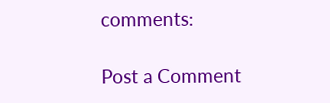comments:

Post a Comment